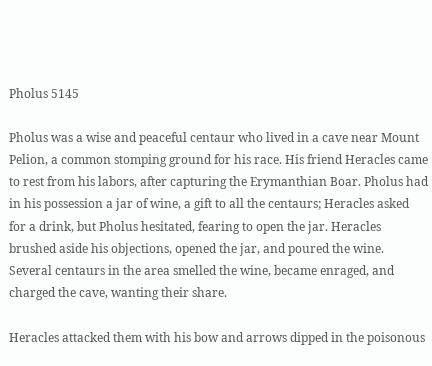Pholus 5145

Pholus was a wise and peaceful centaur who lived in a cave near Mount Pelion, a common stomping ground for his race. His friend Heracles came to rest from his labors, after capturing the Erymanthian Boar. Pholus had in his possession a jar of wine, a gift to all the centaurs; Heracles asked for a drink, but Pholus hesitated, fearing to open the jar. Heracles brushed aside his objections, opened the jar, and poured the wine. Several centaurs in the area smelled the wine, became enraged, and charged the cave, wanting their share.

Heracles attacked them with his bow and arrows dipped in the poisonous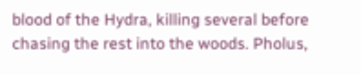blood of the Hydra, killing several before chasing the rest into the woods. Pholus,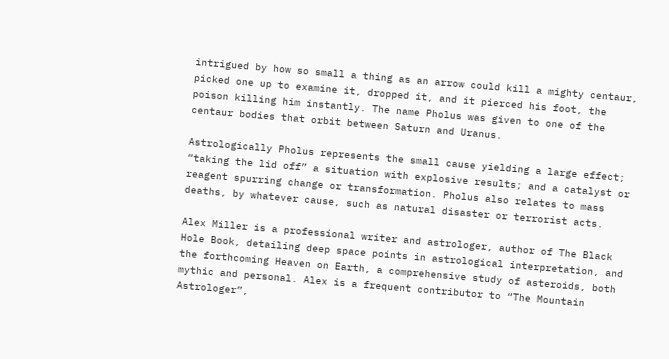intrigued by how so small a thing as an arrow could kill a mighty centaur, picked one up to examine it, dropped it, and it pierced his foot, the poison killing him instantly. The name Pholus was given to one of the centaur bodies that orbit between Saturn and Uranus.

Astrologically Pholus represents the small cause yielding a large effect; “taking the lid off” a situation with explosive results; and a catalyst or reagent spurring change or transformation. Pholus also relates to mass deaths, by whatever cause, such as natural disaster or terrorist acts.

Alex Miller is a professional writer and astrologer, author of The Black Hole Book, detailing deep space points in astrological interpretation, and the forthcoming Heaven on Earth, a comprehensive study of asteroids, both mythic and personal. Alex is a frequent contributor to “The Mountain Astrologer”,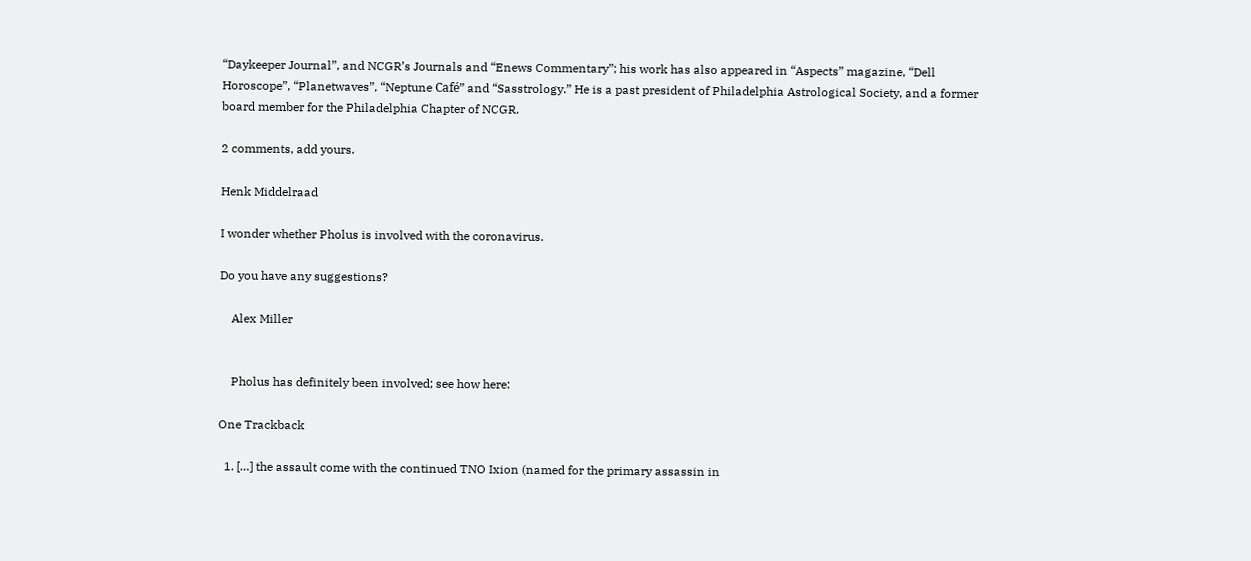“Daykeeper Journal”, and NCGR’s Journals and “Enews Commentary”; his work has also appeared in “Aspects” magazine, “Dell Horoscope”, “Planetwaves”, “Neptune Café” and “Sasstrology.” He is a past president of Philadelphia Astrological Society, and a former board member for the Philadelphia Chapter of NCGR.

2 comments, add yours.

Henk Middelraad

I wonder whether Pholus is involved with the coronavirus.

Do you have any suggestions?

    Alex Miller


    Pholus has definitely been involved; see how here:

One Trackback

  1. […] the assault come with the continued TNO Ixion (named for the primary assassin in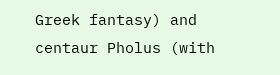Greek fantasy) and centaur Pholus (with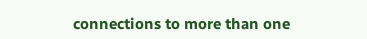connections to more than one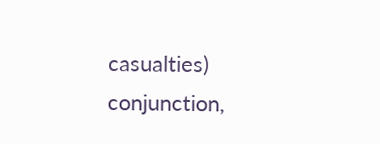casualties) conjunction,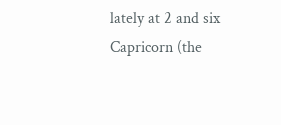lately at 2 and six Capricorn (the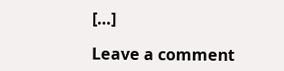[…]

Leave a comment